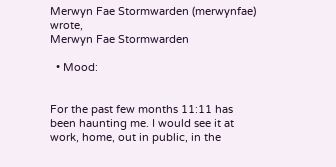Merwyn Fae Stormwarden (merwynfae) wrote,
Merwyn Fae Stormwarden

  • Mood:


For the past few months 11:11 has been haunting me. I would see it at work, home, out in public, in the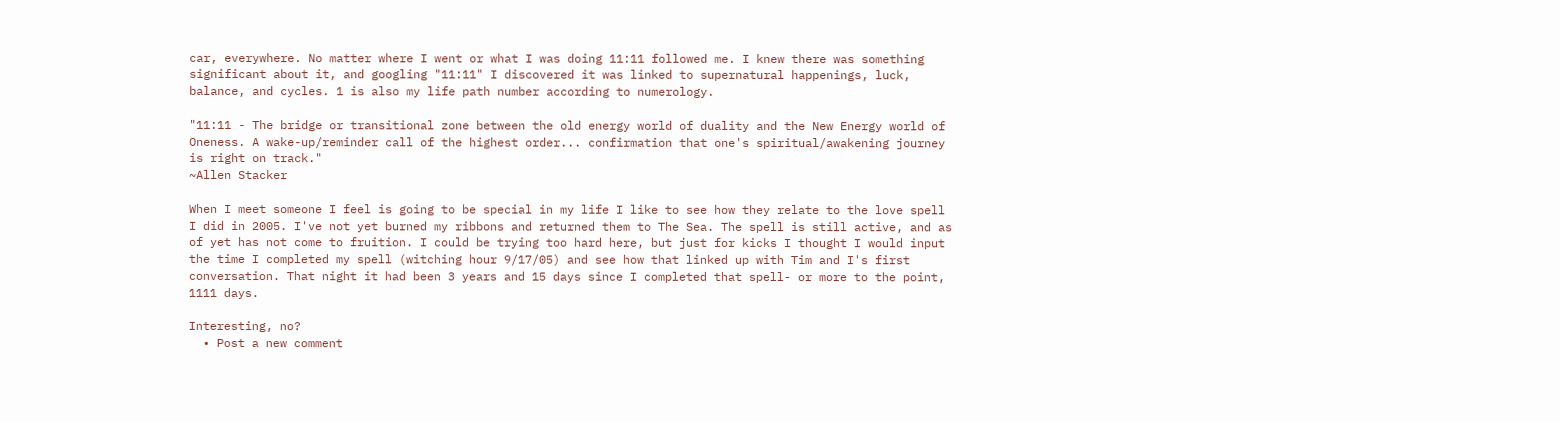car, everywhere. No matter where I went or what I was doing 11:11 followed me. I knew there was something significant about it, and googling "11:11" I discovered it was linked to supernatural happenings, luck, balance, and cycles. 1 is also my life path number according to numerology.

"11:11 - The bridge or transitional zone between the old energy world of duality and the New Energy world of Oneness. A wake-up/reminder call of the highest order... confirmation that one's spiritual/awakening journey is right on track."
~Allen Stacker

When I meet someone I feel is going to be special in my life I like to see how they relate to the love spell I did in 2005. I've not yet burned my ribbons and returned them to The Sea. The spell is still active, and as of yet has not come to fruition. I could be trying too hard here, but just for kicks I thought I would input the time I completed my spell (witching hour 9/17/05) and see how that linked up with Tim and I's first conversation. That night it had been 3 years and 15 days since I completed that spell- or more to the point, 1111 days.

Interesting, no?
  • Post a new comment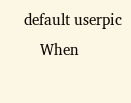default userpic
    When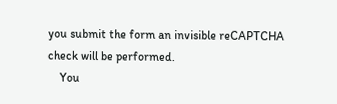you submit the form an invisible reCAPTCHA check will be performed.
    You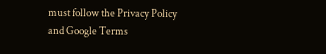must follow the Privacy Policy and Google Terms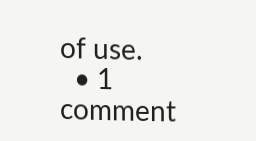of use.
  • 1 comment